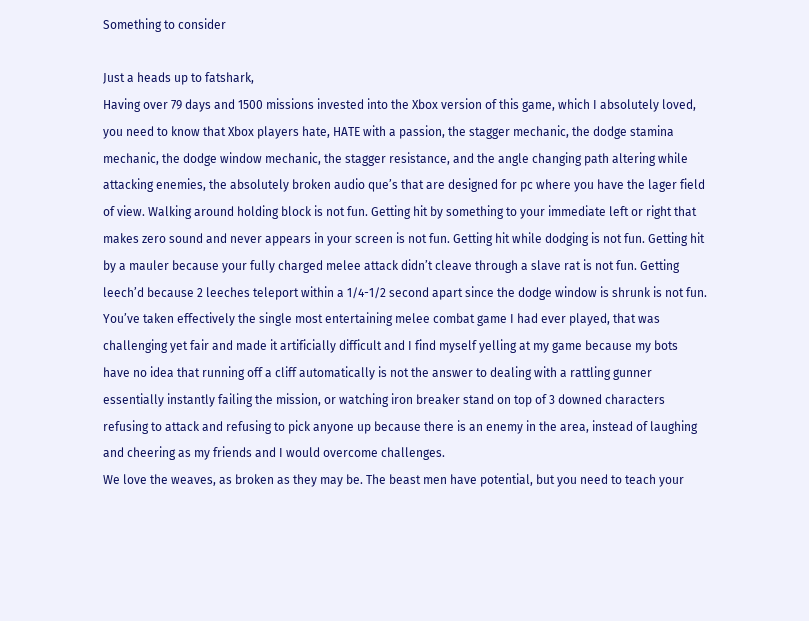Something to consider

Just a heads up to fatshark,
Having over 79 days and 1500 missions invested into the Xbox version of this game, which I absolutely loved, you need to know that Xbox players hate, HATE with a passion, the stagger mechanic, the dodge stamina mechanic, the dodge window mechanic, the stagger resistance, and the angle changing path altering while attacking enemies, the absolutely broken audio que’s that are designed for pc where you have the lager field of view. Walking around holding block is not fun. Getting hit by something to your immediate left or right that makes zero sound and never appears in your screen is not fun. Getting hit while dodging is not fun. Getting hit by a mauler because your fully charged melee attack didn’t cleave through a slave rat is not fun. Getting leech’d because 2 leeches teleport within a 1/4-1/2 second apart since the dodge window is shrunk is not fun.
You’ve taken effectively the single most entertaining melee combat game I had ever played, that was challenging yet fair and made it artificially difficult and I find myself yelling at my game because my bots have no idea that running off a cliff automatically is not the answer to dealing with a rattling gunner essentially instantly failing the mission, or watching iron breaker stand on top of 3 downed characters refusing to attack and refusing to pick anyone up because there is an enemy in the area, instead of laughing and cheering as my friends and I would overcome challenges.
We love the weaves, as broken as they may be. The beast men have potential, but you need to teach your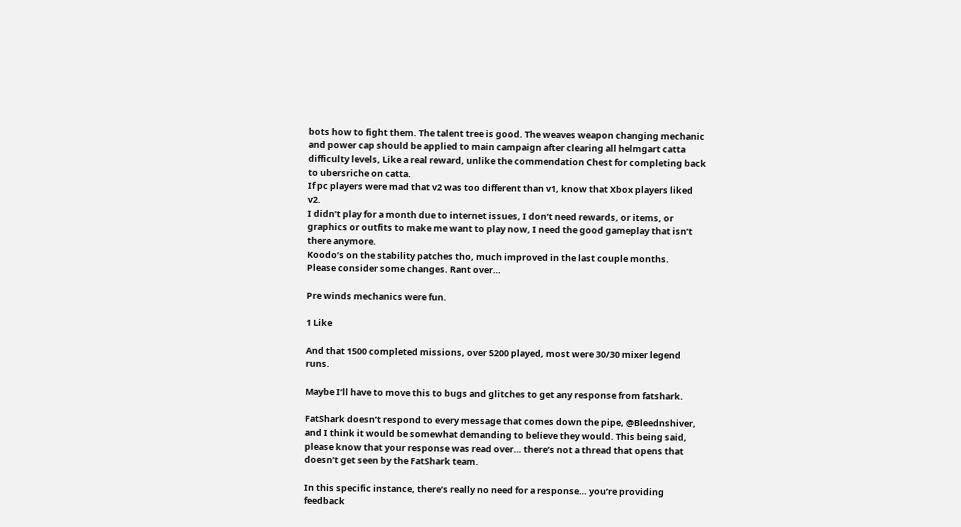bots how to fight them. The talent tree is good. The weaves weapon changing mechanic and power cap should be applied to main campaign after clearing all helmgart catta difficulty levels, Like a real reward, unlike the commendation Chest for completing back to ubersriche on catta.
If pc players were mad that v2 was too different than v1, know that Xbox players liked v2.
I didn’t play for a month due to internet issues, I don’t need rewards, or items, or graphics or outfits to make me want to play now, I need the good gameplay that isn’t there anymore.
Koodo’s on the stability patches tho, much improved in the last couple months.
Please consider some changes. Rant over…

Pre winds mechanics were fun.

1 Like

And that 1500 completed missions, over 5200 played, most were 30/30 mixer legend runs.

Maybe I’ll have to move this to bugs and glitches to get any response from fatshark.

FatShark doesn’t respond to every message that comes down the pipe, @Bleednshiver, and I think it would be somewhat demanding to believe they would. This being said, please know that your response was read over… there’s not a thread that opens that doesn’t get seen by the FatShark team.

In this specific instance, there’s really no need for a response… you’re providing feedback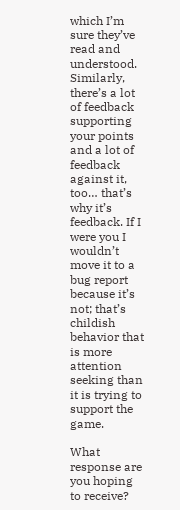which I’m sure they’ve read and understood. Similarly, there’s a lot of feedback supporting your points and a lot of feedback against it, too… that’s why it’s feedback. If I were you I wouldn’t move it to a bug report because it’s not; that’s childish behavior that is more attention seeking than it is trying to support the game.

What response are you hoping to receive?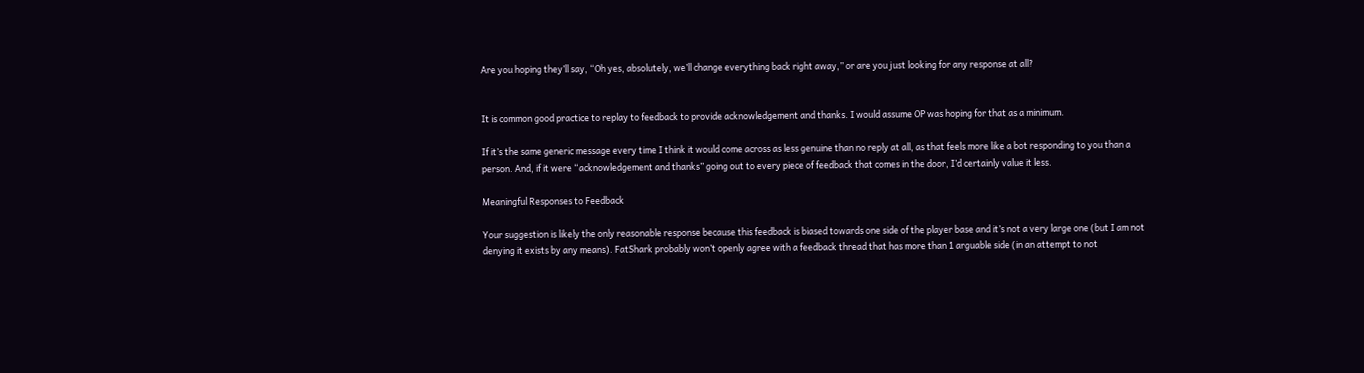Are you hoping they’ll say, “Oh yes, absolutely, we’ll change everything back right away,” or are you just looking for any response at all?


It is common good practice to replay to feedback to provide acknowledgement and thanks. I would assume OP was hoping for that as a minimum.

If it’s the same generic message every time I think it would come across as less genuine than no reply at all, as that feels more like a bot responding to you than a person. And, if it were “acknowledgement and thanks” going out to every piece of feedback that comes in the door, I’d certainly value it less.

Meaningful Responses to Feedback

Your suggestion is likely the only reasonable response because this feedback is biased towards one side of the player base and it’s not a very large one (but I am not denying it exists by any means). FatShark probably won’t openly agree with a feedback thread that has more than 1 arguable side (in an attempt to not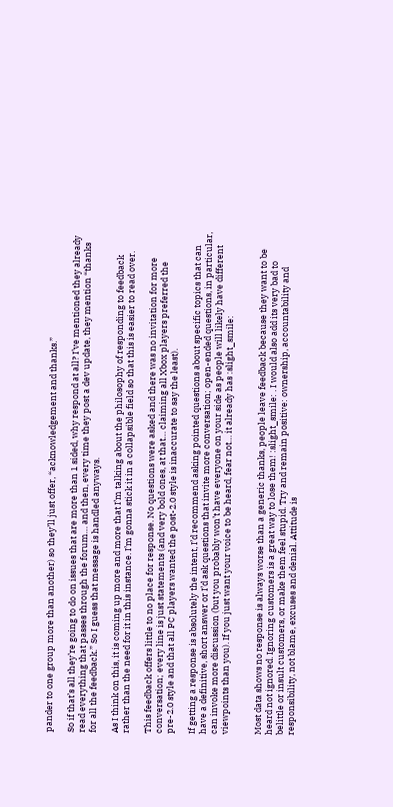pander to one group more than another) so they’ll just offer, “acknowledgement and thanks.”

So if that’s all they’re going to do on issues that are more than 1 sided, why respond at all? I’ve mentioned they already read everything that passes through the forum… and then, every time they post a dev update, they mention “thanks for all the feedback.” So I guess that message is handled anyways.

As I think on this, it is coming up more and more that I’m talking about the philosophy of responding to feedback rather than the need for it in this instance. I’m gonna stick it in a collapsible field so that this is easier to read over.

This feedback offers little to no place for response. No questions were asked and there was no invitation for more conversation; every line is just statements (and very bold ones, at that… claiming all Xbox players preferred the pre-2.0 style and that all PC players wanted the post-2.0 style is inaccurate to say the least).

If getting a response is absolutely the intent, I’d recommend asking pointed questions about specific topics that can have a definitive, short answer or I’d ask questions that invite more conversation; open-ended questions, in particular, can invoke more discussion (but you probably won’t have everyone on your side as people will likely have different viewpoints than you). If you just want your voice to be heard, fear not… it already has :slight_smile:


Most data shows no response is always worse than a generic thanks, people leave feedback because they want to be heard not ignored. Ignoring customers is a great way to lose them! :slight_smile: . I would also add its very bad to belittle or insult customers, or make them feel stupid. Try and remain positive: ownership, accountability and responsibility, not blame, excuses and denial. Attitude is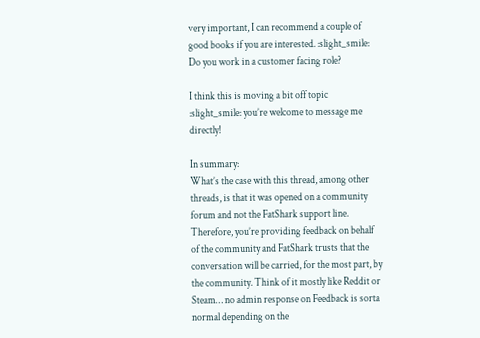very important, I can recommend a couple of good books if you are interested. :slight_smile: Do you work in a customer facing role?

I think this is moving a bit off topic :slight_smile: you’re welcome to message me directly!

In summary:
What’s the case with this thread, among other threads, is that it was opened on a community forum and not the FatShark support line. Therefore, you’re providing feedback on behalf of the community and FatShark trusts that the conversation will be carried, for the most part, by the community. Think of it mostly like Reddit or Steam… no admin response on Feedback is sorta normal depending on the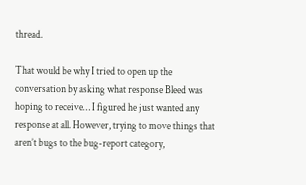thread.

That would be why I tried to open up the conversation by asking what response Bleed was hoping to receive… I figured he just wanted any response at all. However, trying to move things that aren’t bugs to the bug-report category,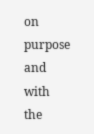on purpose and with the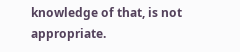knowledge of that, is not appropriate.